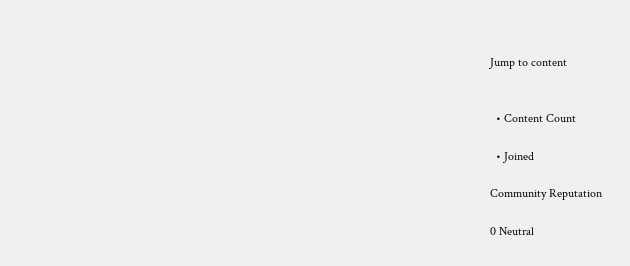Jump to content


  • Content Count

  • Joined

Community Reputation

0 Neutral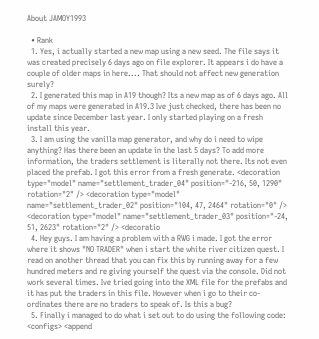About JAMOY1993

  • Rank
  1. Yes, i actually started a new map using a new seed. The file says it was created precisely 6 days ago on file explorer. It appears i do have a couple of older maps in here.... That should not affect new generation surely?
  2. I generated this map in A19 though? Its a new map as of 6 days ago. All of my maps were generated in A19.3 Ive just checked, there has been no update since December last year. I only started playing on a fresh install this year.
  3. I am using the vanilla map generator, and why do i need to wipe anything? Has there been an update in the last 5 days? To add more information, the traders settlement is literally not there. Its not even placed the prefab. I got this error from a fresh generate. <decoration type="model" name="settlement_trader_04" position="-216, 50, 1290" rotation="2" /> <decoration type="model" name="settlement_trader_02" position="104, 47, 2464" rotation="0" /> <decoration type="model" name="settlement_trader_03" position="-24, 51, 2623" rotation="2" /> <decoratio
  4. Hey guys. I am having a problem with a RWG i made. I got the error where it shows "NO TRADER" when i start the white river citizen quest. I read on another thread that you can fix this by running away for a few hundred meters and re giving yourself the quest via the console. Did not work several times. Ive tried going into the XML file for the prefabs and it has put the traders in this file. However when i go to their co-ordinates there are no traders to speak of. Is this a bug?
  5. Finally i managed to do what i set out to do using the following code: <configs> <append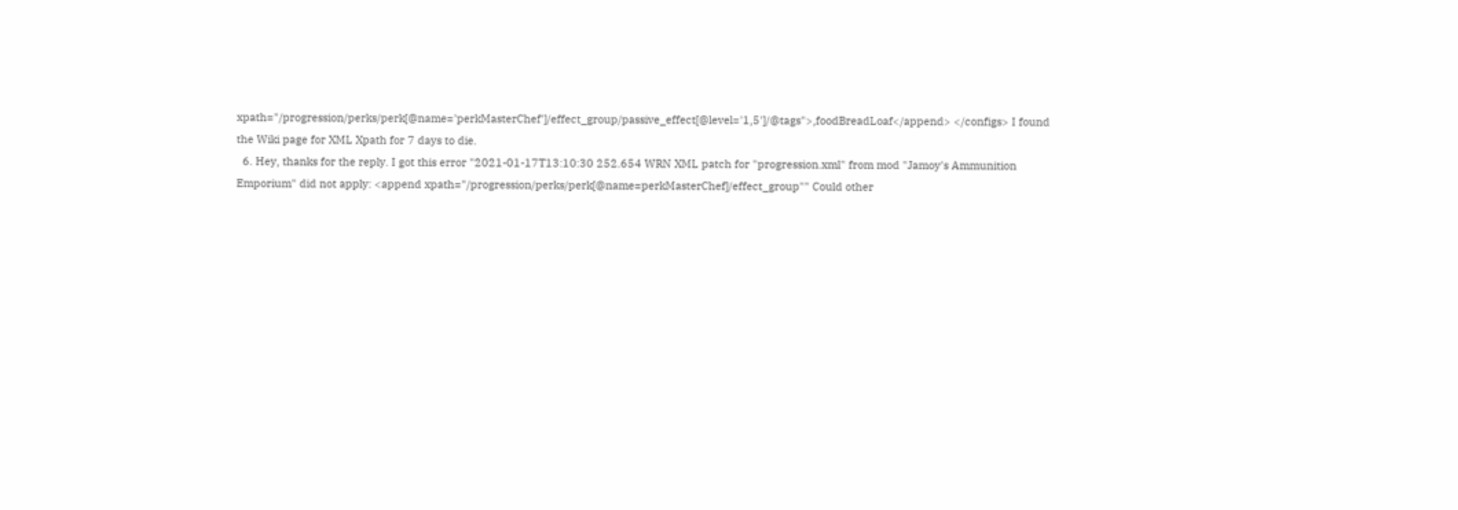xpath="/progression/perks/perk[@name='perkMasterChef']/effect_group/passive_effect[@level='1,5']/@tags">,foodBreadLoaf</append> </configs> I found the Wiki page for XML Xpath for 7 days to die.
  6. Hey, thanks for the reply. I got this error "2021-01-17T13:10:30 252.654 WRN XML patch for "progression.xml" from mod "Jamoy's Ammunition Emporium" did not apply: <append xpath="/progression/perks/perk[@name=perkMasterChef]/effect_group"" Could other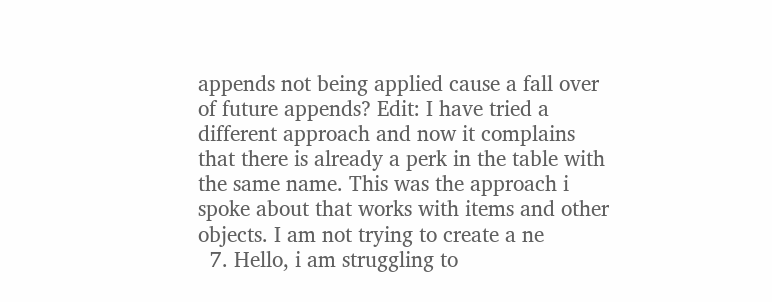appends not being applied cause a fall over of future appends? Edit: I have tried a different approach and now it complains that there is already a perk in the table with the same name. This was the approach i spoke about that works with items and other objects. I am not trying to create a ne
  7. Hello, i am struggling to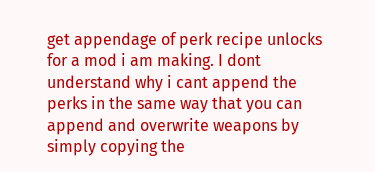get appendage of perk recipe unlocks for a mod i am making. I dont understand why i cant append the perks in the same way that you can append and overwrite weapons by simply copying the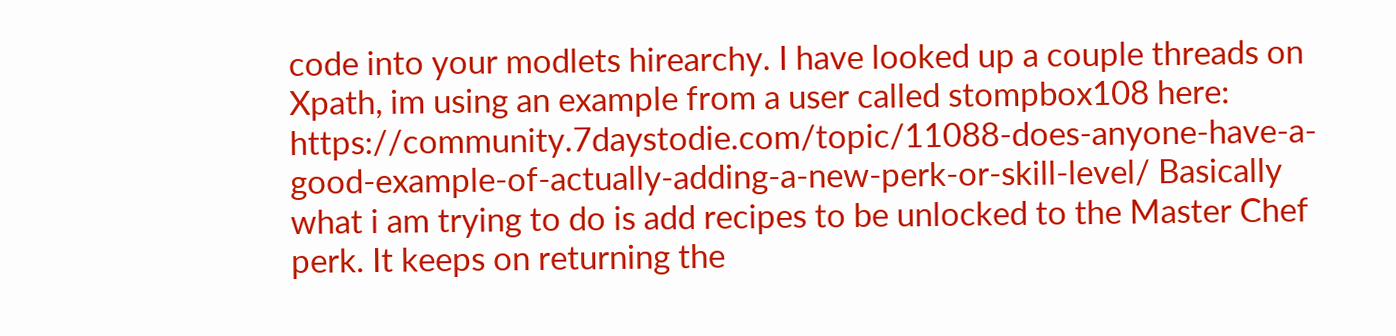code into your modlets hirearchy. I have looked up a couple threads on Xpath, im using an example from a user called stompbox108 here: https://community.7daystodie.com/topic/11088-does-anyone-have-a-good-example-of-actually-adding-a-new-perk-or-skill-level/ Basically what i am trying to do is add recipes to be unlocked to the Master Chef perk. It keeps on returning the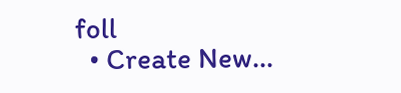foll
  • Create New...